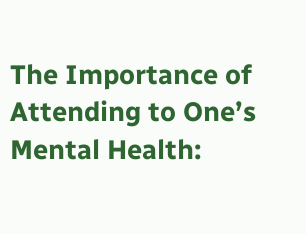The Importance of Attending to One’s Mental Health: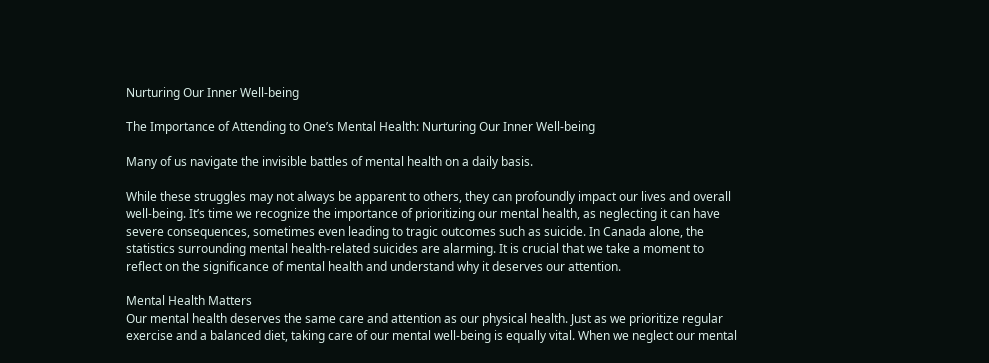Nurturing Our Inner Well-being

The Importance of Attending to One’s Mental Health: Nurturing Our Inner Well-being

Many of us navigate the invisible battles of mental health on a daily basis.

While these struggles may not always be apparent to others, they can profoundly impact our lives and overall well-being. It’s time we recognize the importance of prioritizing our mental health, as neglecting it can have severe consequences, sometimes even leading to tragic outcomes such as suicide. In Canada alone, the statistics surrounding mental health-related suicides are alarming. It is crucial that we take a moment to reflect on the significance of mental health and understand why it deserves our attention.

Mental Health Matters
Our mental health deserves the same care and attention as our physical health. Just as we prioritize regular exercise and a balanced diet, taking care of our mental well-being is equally vital. When we neglect our mental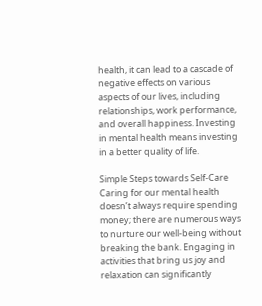health, it can lead to a cascade of negative effects on various aspects of our lives, including relationships, work performance, and overall happiness. Investing in mental health means investing in a better quality of life.

Simple Steps towards Self-Care
Caring for our mental health doesn’t always require spending money; there are numerous ways to nurture our well-being without breaking the bank. Engaging in activities that bring us joy and relaxation can significantly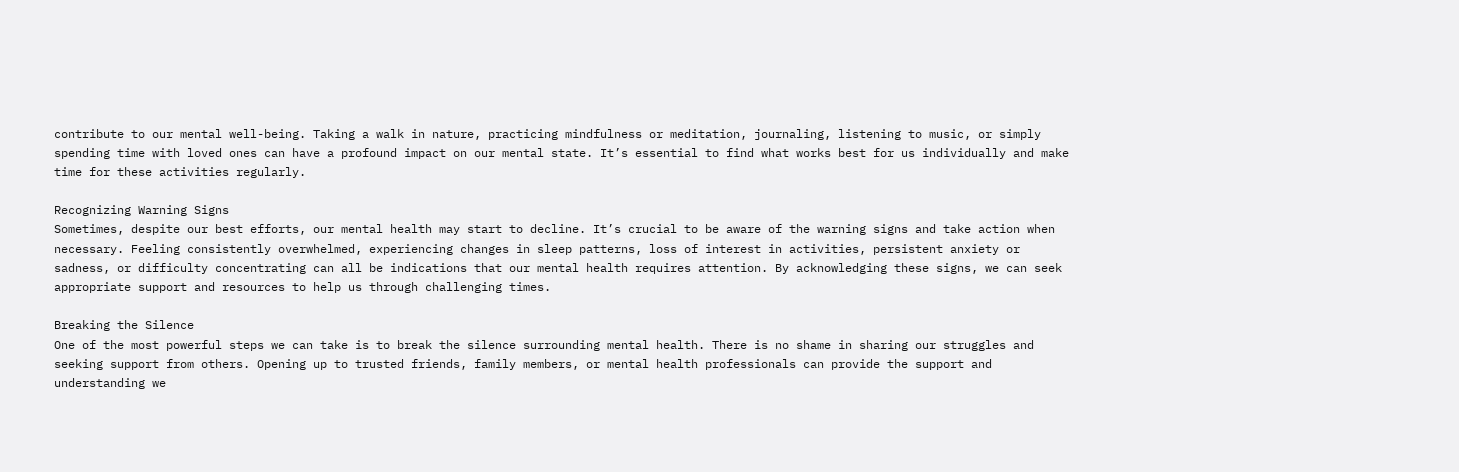contribute to our mental well-being. Taking a walk in nature, practicing mindfulness or meditation, journaling, listening to music, or simply spending time with loved ones can have a profound impact on our mental state. It’s essential to find what works best for us individually and make time for these activities regularly.

Recognizing Warning Signs
Sometimes, despite our best efforts, our mental health may start to decline. It’s crucial to be aware of the warning signs and take action when necessary. Feeling consistently overwhelmed, experiencing changes in sleep patterns, loss of interest in activities, persistent anxiety or sadness, or difficulty concentrating can all be indications that our mental health requires attention. By acknowledging these signs, we can seek appropriate support and resources to help us through challenging times.

Breaking the Silence
One of the most powerful steps we can take is to break the silence surrounding mental health. There is no shame in sharing our struggles and seeking support from others. Opening up to trusted friends, family members, or mental health professionals can provide the support and understanding we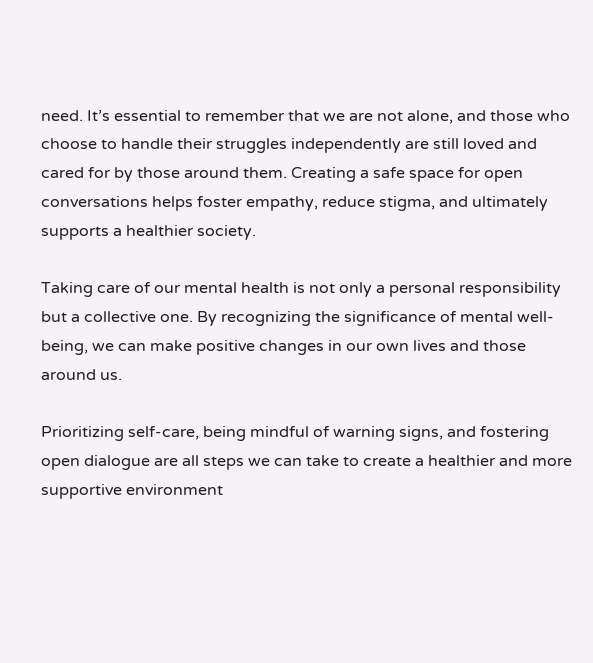need. It’s essential to remember that we are not alone, and those who choose to handle their struggles independently are still loved and cared for by those around them. Creating a safe space for open conversations helps foster empathy, reduce stigma, and ultimately supports a healthier society.

Taking care of our mental health is not only a personal responsibility but a collective one. By recognizing the significance of mental well-being, we can make positive changes in our own lives and those around us.

Prioritizing self-care, being mindful of warning signs, and fostering open dialogue are all steps we can take to create a healthier and more supportive environment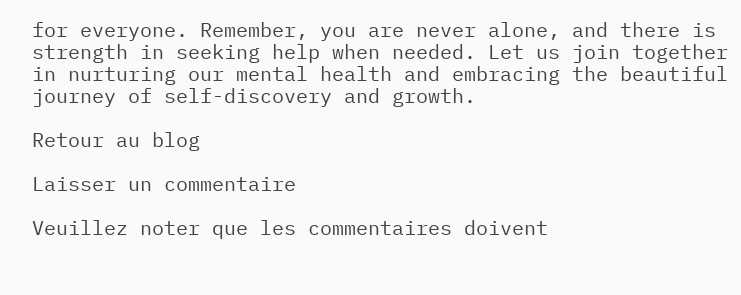for everyone. Remember, you are never alone, and there is strength in seeking help when needed. Let us join together in nurturing our mental health and embracing the beautiful journey of self-discovery and growth.

Retour au blog

Laisser un commentaire

Veuillez noter que les commentaires doivent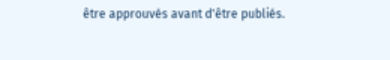être approuvés avant d'être publiés.